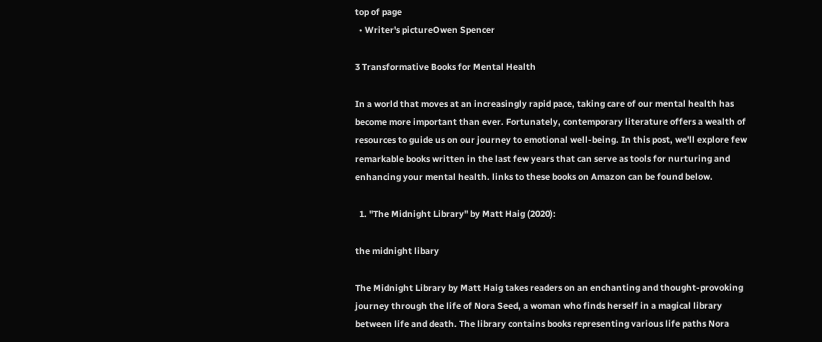top of page
  • Writer's pictureOwen Spencer

3 Transformative Books for Mental Health

In a world that moves at an increasingly rapid pace, taking care of our mental health has become more important than ever. Fortunately, contemporary literature offers a wealth of resources to guide us on our journey to emotional well-being. In this post, we'll explore few remarkable books written in the last few years that can serve as tools for nurturing and enhancing your mental health. links to these books on Amazon can be found below.

  1. "The Midnight Library" by Matt Haig (2020):

the midnight libary

The Midnight Library by Matt Haig takes readers on an enchanting and thought-provoking journey through the life of Nora Seed, a woman who finds herself in a magical library between life and death. The library contains books representing various life paths Nora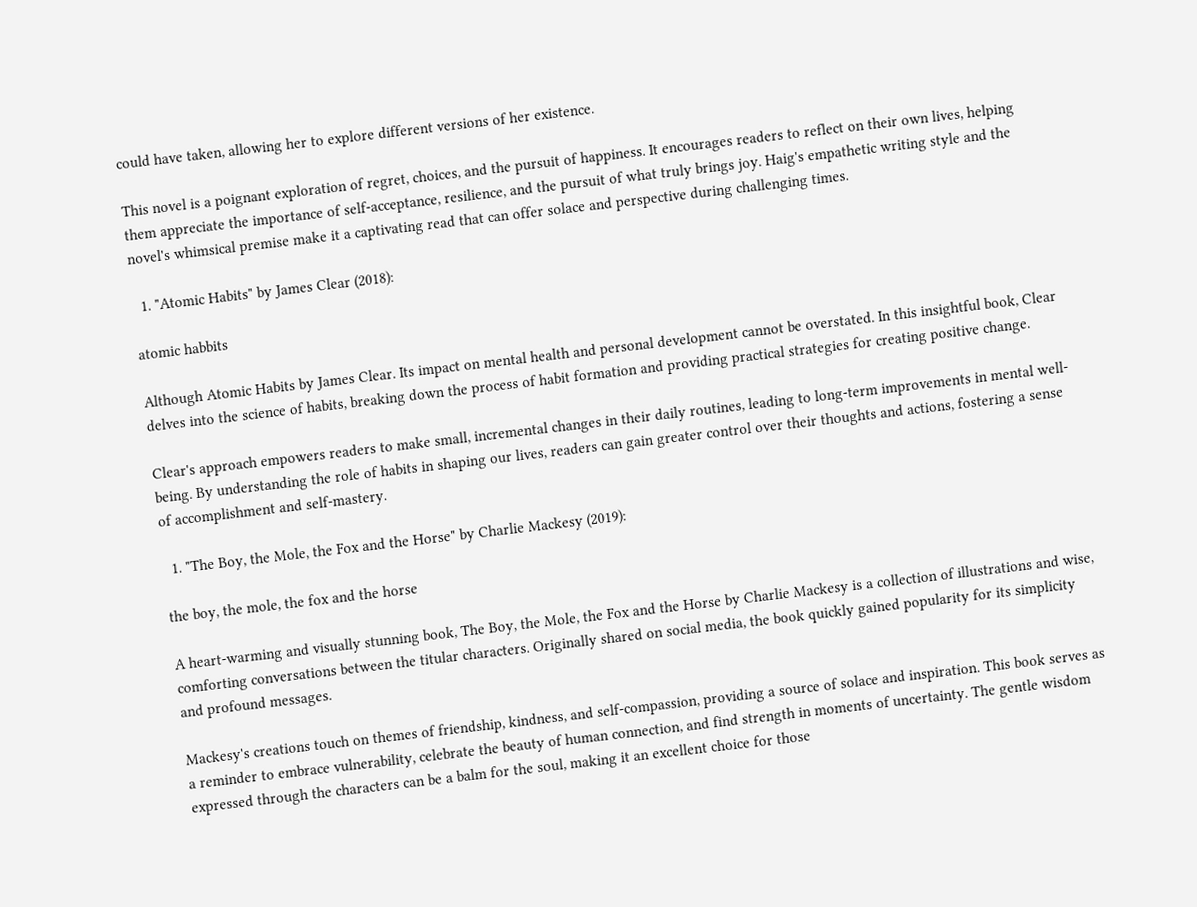could have taken, allowing her to explore different versions of her existence.

This novel is a poignant exploration of regret, choices, and the pursuit of happiness. It encourages readers to reflect on their own lives, helping them appreciate the importance of self-acceptance, resilience, and the pursuit of what truly brings joy. Haig's empathetic writing style and the novel's whimsical premise make it a captivating read that can offer solace and perspective during challenging times.

  1. "Atomic Habits" by James Clear (2018):

atomic habbits

Although Atomic Habits by James Clear. Its impact on mental health and personal development cannot be overstated. In this insightful book, Clear delves into the science of habits, breaking down the process of habit formation and providing practical strategies for creating positive change.

Clear's approach empowers readers to make small, incremental changes in their daily routines, leading to long-term improvements in mental well-being. By understanding the role of habits in shaping our lives, readers can gain greater control over their thoughts and actions, fostering a sense of accomplishment and self-mastery.

  1. "The Boy, the Mole, the Fox and the Horse" by Charlie Mackesy (2019):

the boy, the mole, the fox and the horse

A heart-warming and visually stunning book, The Boy, the Mole, the Fox and the Horse by Charlie Mackesy is a collection of illustrations and wise, comforting conversations between the titular characters. Originally shared on social media, the book quickly gained popularity for its simplicity and profound messages.

Mackesy's creations touch on themes of friendship, kindness, and self-compassion, providing a source of solace and inspiration. This book serves as a reminder to embrace vulnerability, celebrate the beauty of human connection, and find strength in moments of uncertainty. The gentle wisdom expressed through the characters can be a balm for the soul, making it an excellent choice for those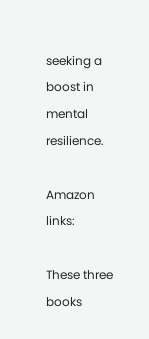seeking a boost in mental resilience.

Amazon links:

These three books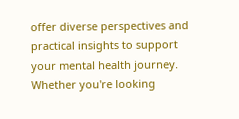offer diverse perspectives and practical insights to support your mental health journey. Whether you're looking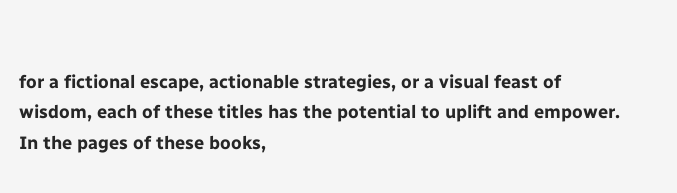for a fictional escape, actionable strategies, or a visual feast of wisdom, each of these titles has the potential to uplift and empower. In the pages of these books,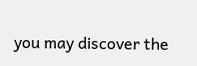you may discover the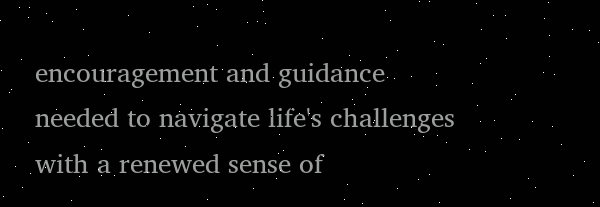encouragement and guidance needed to navigate life's challenges with a renewed sense of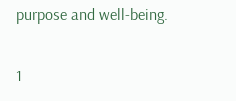purpose and well-being.

1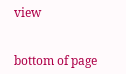view


bottom of page